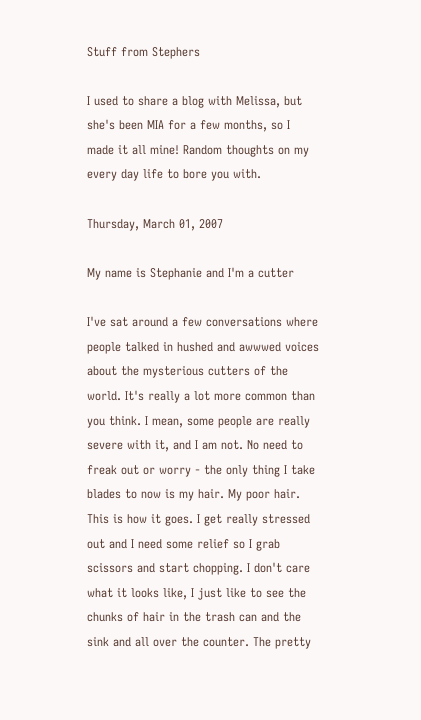Stuff from Stephers

I used to share a blog with Melissa, but she's been MIA for a few months, so I made it all mine! Random thoughts on my every day life to bore you with.

Thursday, March 01, 2007

My name is Stephanie and I'm a cutter

I've sat around a few conversations where people talked in hushed and awwwed voices about the mysterious cutters of the world. It's really a lot more common than you think. I mean, some people are really severe with it, and I am not. No need to freak out or worry - the only thing I take blades to now is my hair. My poor hair. This is how it goes. I get really stressed out and I need some relief so I grab scissors and start chopping. I don't care what it looks like, I just like to see the chunks of hair in the trash can and the sink and all over the counter. The pretty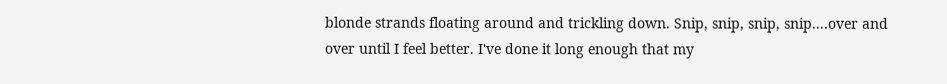blonde strands floating around and trickling down. Snip, snip, snip, snip....over and over until I feel better. I've done it long enough that my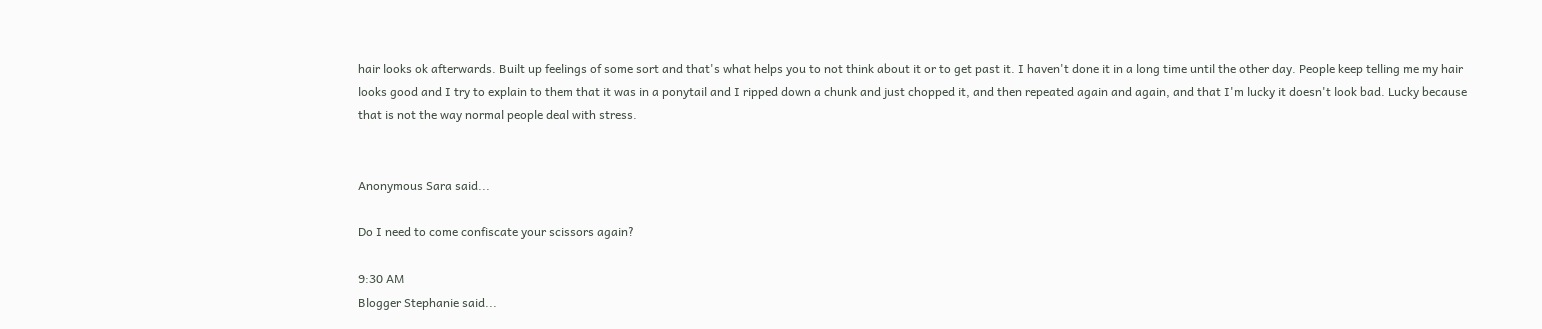hair looks ok afterwards. Built up feelings of some sort and that's what helps you to not think about it or to get past it. I haven't done it in a long time until the other day. People keep telling me my hair looks good and I try to explain to them that it was in a ponytail and I ripped down a chunk and just chopped it, and then repeated again and again, and that I'm lucky it doesn't look bad. Lucky because that is not the way normal people deal with stress.


Anonymous Sara said...

Do I need to come confiscate your scissors again?

9:30 AM
Blogger Stephanie said...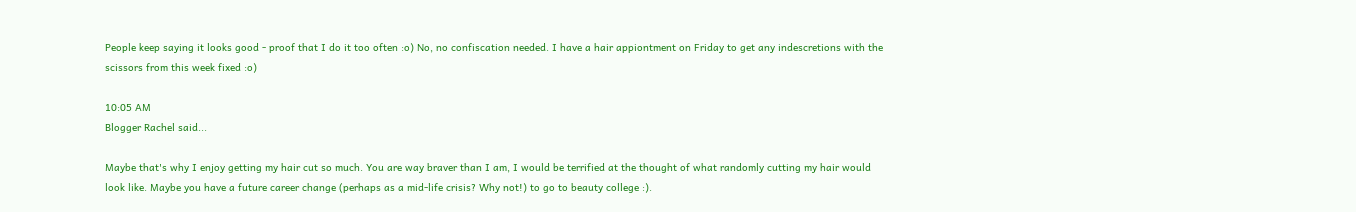People keep saying it looks good - proof that I do it too often :o) No, no confiscation needed. I have a hair appiontment on Friday to get any indescretions with the scissors from this week fixed :o)

10:05 AM
Blogger Rachel said...

Maybe that's why I enjoy getting my hair cut so much. You are way braver than I am, I would be terrified at the thought of what randomly cutting my hair would look like. Maybe you have a future career change (perhaps as a mid-life crisis? Why not!) to go to beauty college :).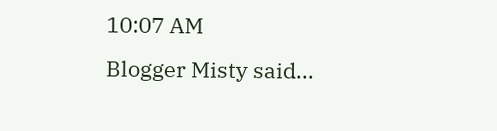10:07 AM
Blogger Misty said...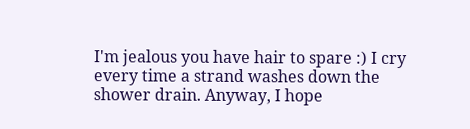I'm jealous you have hair to spare :) I cry every time a strand washes down the shower drain. Anyway, I hope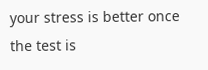your stress is better once the test is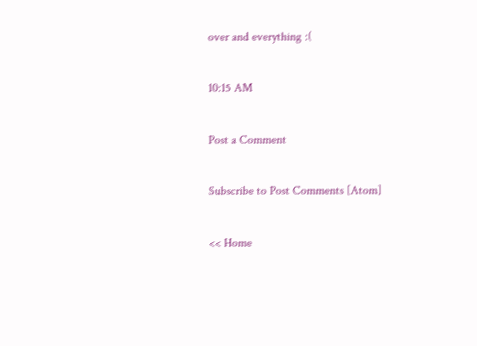over and everything :(

10:15 AM

Post a Comment

Subscribe to Post Comments [Atom]

<< Home